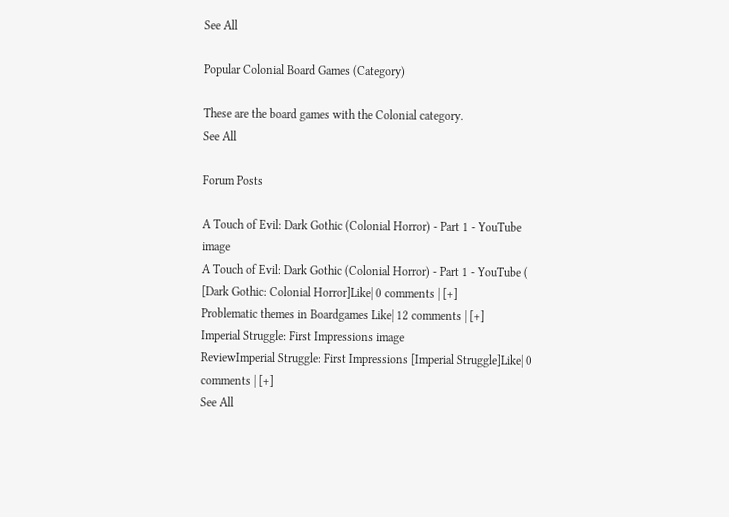See All

Popular Colonial Board Games (Category)

These are the board games with the Colonial category.
See All

Forum Posts

A Touch of Evil: Dark Gothic (Colonial Horror) - Part 1 - YouTube image
A Touch of Evil: Dark Gothic (Colonial Horror) - Part 1 - YouTube ( [Dark Gothic: Colonial Horror]Like| 0 comments | [+]
Problematic themes in Boardgames Like| 12 comments | [+]
Imperial Struggle: First Impressions image
ReviewImperial Struggle: First Impressions [Imperial Struggle]Like| 0 comments | [+]
See All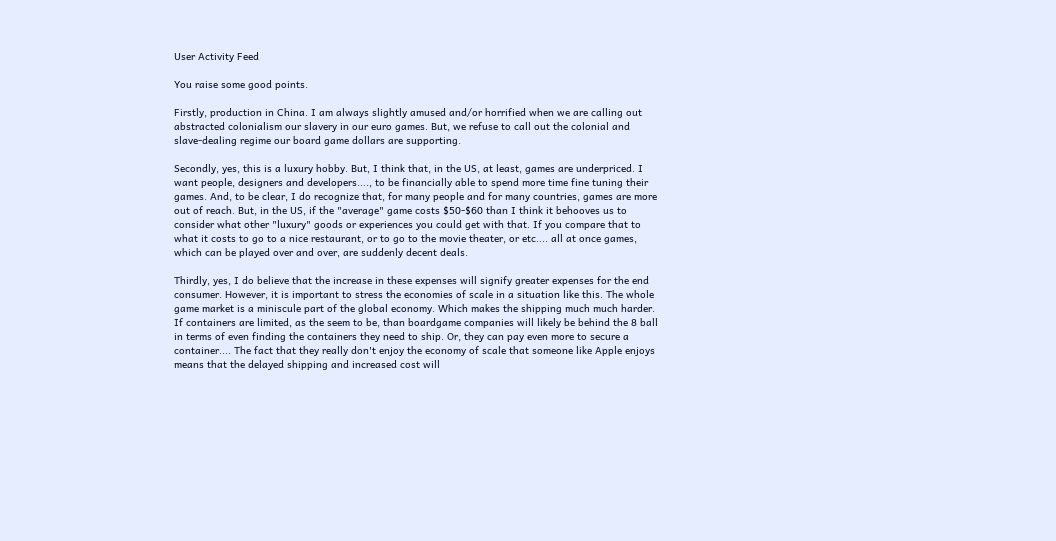User Activity Feed

You raise some good points.

Firstly, production in China. I am always slightly amused and/or horrified when we are calling out abstracted colonialism our slavery in our euro games. But, we refuse to call out the colonial and slave-dealing regime our board game dollars are supporting.

Secondly, yes, this is a luxury hobby. But, I think that, in the US, at least, games are underpriced. I want people, designers and developers...., to be financially able to spend more time fine tuning their games. And, to be clear, I do recognize that, for many people and for many countries, games are more out of reach. But, in the US, if the "average" game costs $50-$60 than I think it behooves us to consider what other "luxury" goods or experiences you could get with that. If you compare that to what it costs to go to a nice restaurant, or to go to the movie theater, or etc.... all at once games, which can be played over and over, are suddenly decent deals.

Thirdly, yes, I do believe that the increase in these expenses will signify greater expenses for the end consumer. However, it is important to stress the economies of scale in a situation like this. The whole game market is a miniscule part of the global economy. Which makes the shipping much much harder. If containers are limited, as the seem to be, than boardgame companies will likely be behind the 8 ball in terms of even finding the containers they need to ship. Or, they can pay even more to secure a container.... The fact that they really don't enjoy the economy of scale that someone like Apple enjoys means that the delayed shipping and increased cost will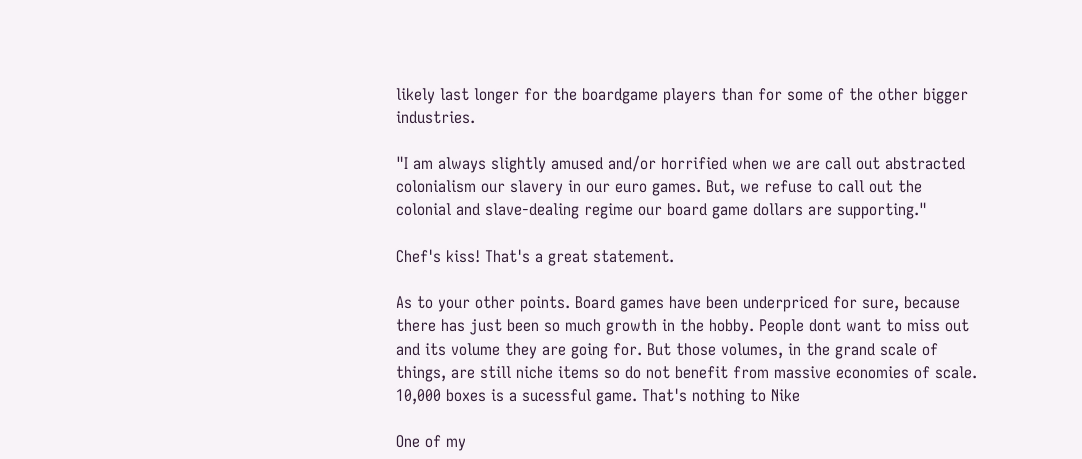likely last longer for the boardgame players than for some of the other bigger industries.

"I am always slightly amused and/or horrified when we are call out abstracted colonialism our slavery in our euro games. But, we refuse to call out the colonial and slave-dealing regime our board game dollars are supporting."

Chef's kiss! That's a great statement.

As to your other points. Board games have been underpriced for sure, because there has just been so much growth in the hobby. People dont want to miss out and its volume they are going for. But those volumes, in the grand scale of things, are still niche items so do not benefit from massive economies of scale. 10,000 boxes is a sucessful game. That's nothing to Nike

One of my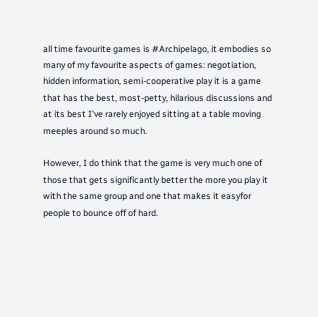all time favourite games is #Archipelago, it embodies so many of my favourite aspects of games: negotiation, hidden information, semi-cooperative play it is a game that has the best, most-petty, hilarious discussions and at its best I've rarely enjoyed sitting at a table moving meeples around so much.

However, I do think that the game is very much one of those that gets significantly better the more you play it with the same group and one that makes it easyfor people to bounce off of hard.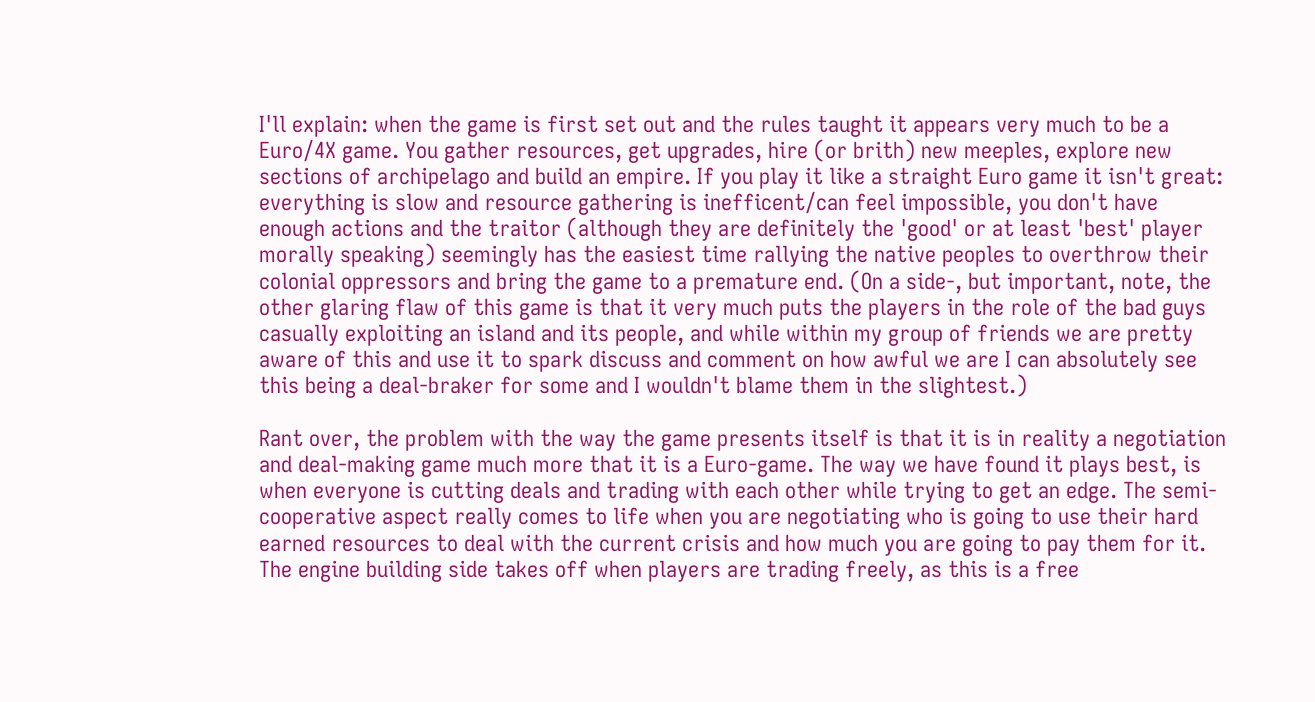I'll explain: when the game is first set out and the rules taught it appears very much to be a Euro/4X game. You gather resources, get upgrades, hire (or brith) new meeples, explore new sections of archipelago and build an empire. If you play it like a straight Euro game it isn't great: everything is slow and resource gathering is inefficent/can feel impossible, you don't have enough actions and the traitor (although they are definitely the 'good' or at least 'best' player morally speaking) seemingly has the easiest time rallying the native peoples to overthrow their colonial oppressors and bring the game to a premature end. (On a side-, but important, note, the other glaring flaw of this game is that it very much puts the players in the role of the bad guys casually exploiting an island and its people, and while within my group of friends we are pretty aware of this and use it to spark discuss and comment on how awful we are I can absolutely see this being a deal-braker for some and I wouldn't blame them in the slightest.)

Rant over, the problem with the way the game presents itself is that it is in reality a negotiation and deal-making game much more that it is a Euro-game. The way we have found it plays best, is when everyone is cutting deals and trading with each other while trying to get an edge. The semi-cooperative aspect really comes to life when you are negotiating who is going to use their hard earned resources to deal with the current crisis and how much you are going to pay them for it. The engine building side takes off when players are trading freely, as this is a free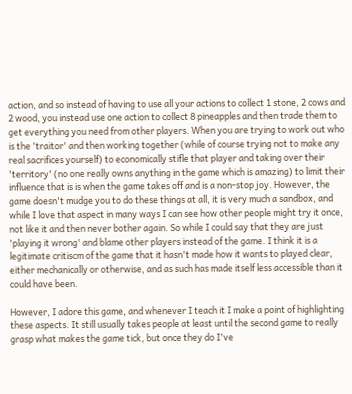action, and so instead of having to use all your actions to collect 1 stone, 2 cows and 2 wood, you instead use one action to collect 8 pineapples and then trade them to get everything you need from other players. When you are trying to work out who is the 'traitor' and then working together (while of course trying not to make any real sacrifices yourself) to economically stifle that player and taking over their 'territory' (no one really owns anything in the game which is amazing) to limit their influence that is is when the game takes off and is a non-stop joy. However, the game doesn't mudge you to do these things at all, it is very much a sandbox, and while I love that aspect in many ways I can see how other people might try it once, not like it and then never bother again. So while I could say that they are just 'playing it wrong' and blame other players instead of the game. I think it is a legitimate critiscm of the game that it hasn't made how it wants to played clear, either mechanically or otherwise, and as such has made itself less accessible than it could have been.

However, I adore this game, and whenever I teach it I make a point of highlighting these aspects. It still usually takes people at least until the second game to really grasp what makes the game tick, but once they do I've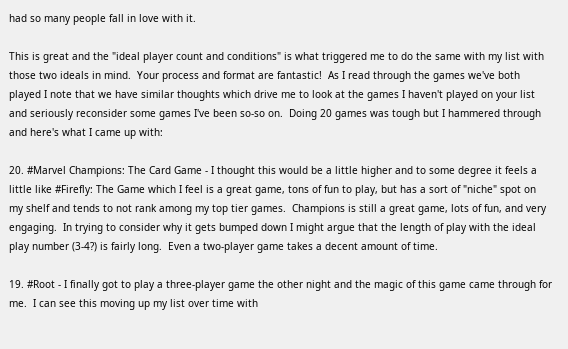had so many people fall in love with it.

This is great and the "ideal player count and conditions" is what triggered me to do the same with my list with those two ideals in mind.  Your process and format are fantastic!  As I read through the games we've both played I note that we have similar thoughts which drive me to look at the games I haven't played on your list and seriously reconsider some games I've been so-so on.  Doing 20 games was tough but I hammered through and here's what I came up with:

20. #Marvel Champions: The Card Game - I thought this would be a little higher and to some degree it feels a little like #Firefly: The Game which I feel is a great game, tons of fun to play, but has a sort of "niche" spot on my shelf and tends to not rank among my top tier games.  Champions is still a great game, lots of fun, and very engaging.  In trying to consider why it gets bumped down I might argue that the length of play with the ideal play number (3-4?) is fairly long.  Even a two-player game takes a decent amount of time.

19. #Root - I finally got to play a three-player game the other night and the magic of this game came through for me.  I can see this moving up my list over time with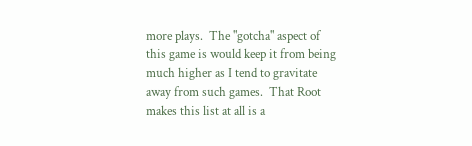more plays.  The "gotcha" aspect of this game is would keep it from being much higher as I tend to gravitate away from such games.  That Root makes this list at all is a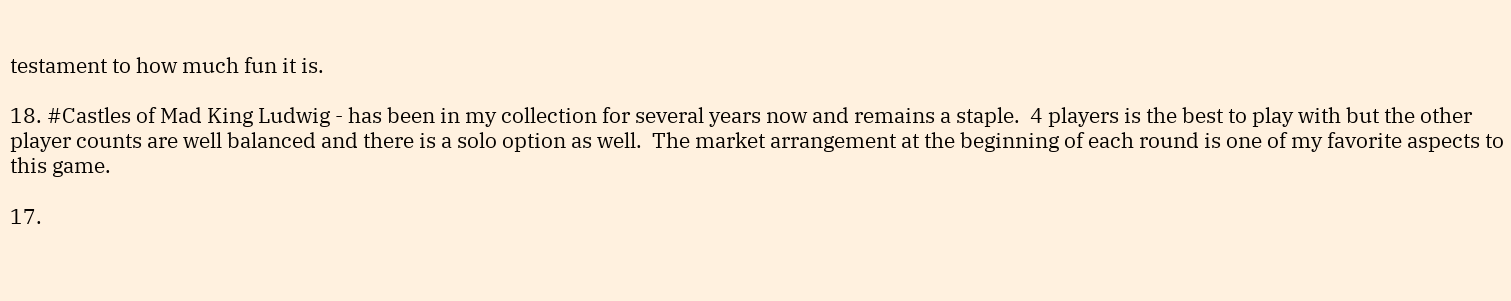testament to how much fun it is.

18. #Castles of Mad King Ludwig - has been in my collection for several years now and remains a staple.  4 players is the best to play with but the other player counts are well balanced and there is a solo option as well.  The market arrangement at the beginning of each round is one of my favorite aspects to this game.

17.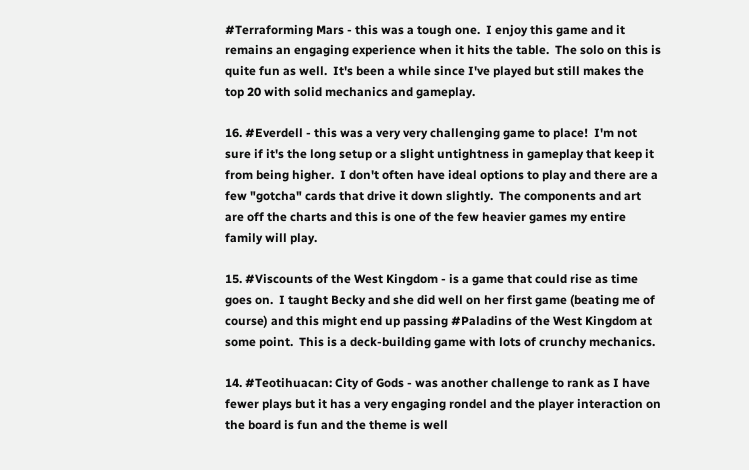#Terraforming Mars - this was a tough one.  I enjoy this game and it remains an engaging experience when it hits the table.  The solo on this is quite fun as well.  It's been a while since I've played but still makes the top 20 with solid mechanics and gameplay.

16. #Everdell - this was a very very challenging game to place!  I'm not sure if it's the long setup or a slight untightness in gameplay that keep it from being higher.  I don't often have ideal options to play and there are a few "gotcha" cards that drive it down slightly.  The components and art are off the charts and this is one of the few heavier games my entire family will play.

15. #Viscounts of the West Kingdom - is a game that could rise as time goes on.  I taught Becky and she did well on her first game (beating me of course) and this might end up passing #Paladins of the West Kingdom at some point.  This is a deck-building game with lots of crunchy mechanics.

14. #Teotihuacan: City of Gods - was another challenge to rank as I have fewer plays but it has a very engaging rondel and the player interaction on the board is fun and the theme is well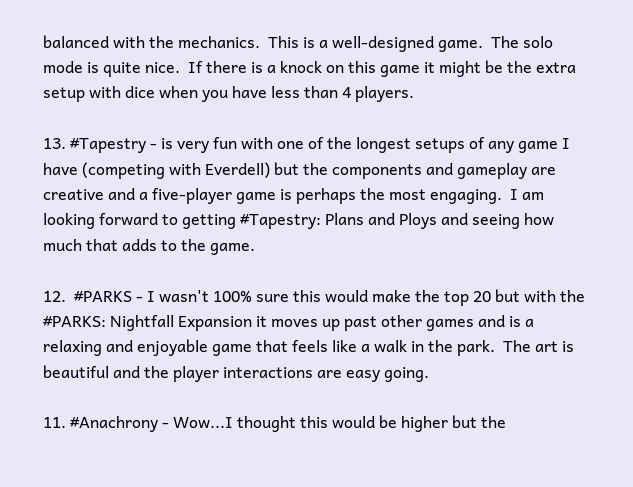balanced with the mechanics.  This is a well-designed game.  The solo mode is quite nice.  If there is a knock on this game it might be the extra setup with dice when you have less than 4 players.

13. #Tapestry - is very fun with one of the longest setups of any game I have (competing with Everdell) but the components and gameplay are creative and a five-player game is perhaps the most engaging.  I am looking forward to getting #Tapestry: Plans and Ploys and seeing how much that adds to the game.

12.  #PARKS - I wasn't 100% sure this would make the top 20 but with the #PARKS: Nightfall Expansion it moves up past other games and is a relaxing and enjoyable game that feels like a walk in the park.  The art is beautiful and the player interactions are easy going.

11. #Anachrony - Wow...I thought this would be higher but the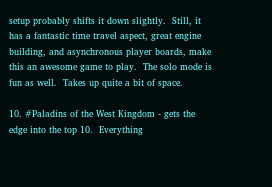setup probably shifts it down slightly.  Still, it has a fantastic time travel aspect, great engine building, and asynchronous player boards, make this an awesome game to play.  The solo mode is fun as well.  Takes up quite a bit of space.

10. #Paladins of the West Kingdom - gets the edge into the top 10.  Everything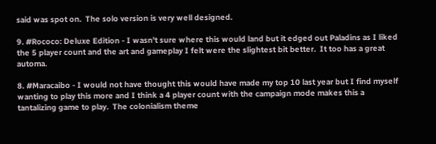said was spot on.  The solo version is very well designed.

9. #Rococo: Deluxe Edition - I wasn't sure where this would land but it edged out Paladins as I liked the 5 player count and the art and gameplay I felt were the slightest bit better.  It too has a great automa.

8. #Maracaibo - I would not have thought this would have made my top 10 last year but I find myself wanting to play this more and I think a 4 player count with the campaign mode makes this a tantalizing game to play.  The colonialism theme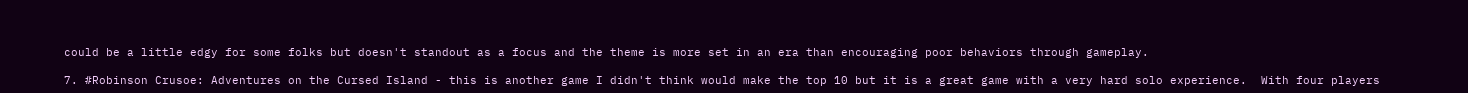could be a little edgy for some folks but doesn't standout as a focus and the theme is more set in an era than encouraging poor behaviors through gameplay.

7. #Robinson Crusoe: Adventures on the Cursed Island - this is another game I didn't think would make the top 10 but it is a great game with a very hard solo experience.  With four players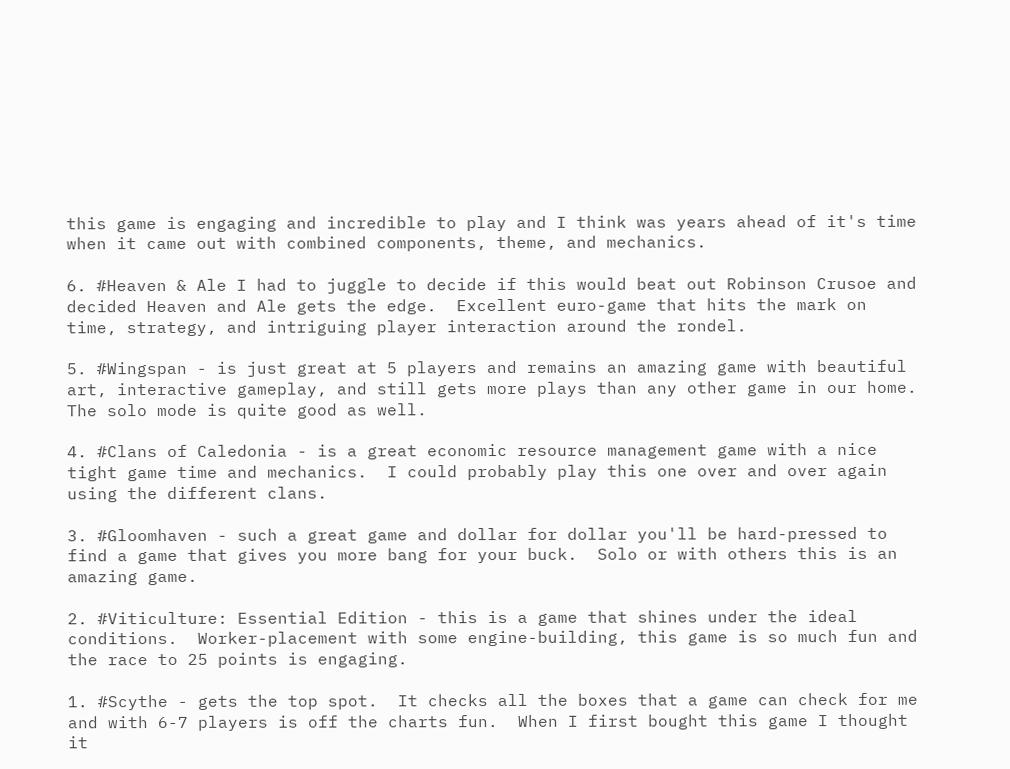this game is engaging and incredible to play and I think was years ahead of it's time when it came out with combined components, theme, and mechanics.

6. #Heaven & Ale I had to juggle to decide if this would beat out Robinson Crusoe and decided Heaven and Ale gets the edge.  Excellent euro-game that hits the mark on time, strategy, and intriguing player interaction around the rondel.

5. #Wingspan - is just great at 5 players and remains an amazing game with beautiful art, interactive gameplay, and still gets more plays than any other game in our home.  The solo mode is quite good as well.

4. #Clans of Caledonia - is a great economic resource management game with a nice tight game time and mechanics.  I could probably play this one over and over again using the different clans.

3. #Gloomhaven - such a great game and dollar for dollar you'll be hard-pressed to find a game that gives you more bang for your buck.  Solo or with others this is an amazing game.

2. #Viticulture: Essential Edition - this is a game that shines under the ideal conditions.  Worker-placement with some engine-building, this game is so much fun and the race to 25 points is engaging.

1. #Scythe - gets the top spot.  It checks all the boxes that a game can check for me and with 6-7 players is off the charts fun.  When I first bought this game I thought it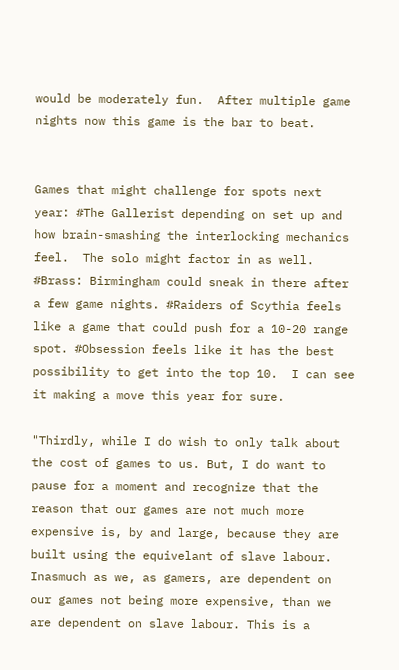would be moderately fun.  After multiple game nights now this game is the bar to beat.


Games that might challenge for spots next year: #The Gallerist depending on set up and how brain-smashing the interlocking mechanics feel.  The solo might factor in as well. #Brass: Birmingham could sneak in there after a few game nights. #Raiders of Scythia feels like a game that could push for a 10-20 range spot. #Obsession feels like it has the best possibility to get into the top 10.  I can see it making a move this year for sure.

"Thirdly, while I do wish to only talk about the cost of games to us. But, I do want to pause for a moment and recognize that the reason that our games are not much more expensive is, by and large, because they are built using the equivelant of slave labour. Inasmuch as we, as gamers, are dependent on our games not being more expensive, than we are dependent on slave labour. This is a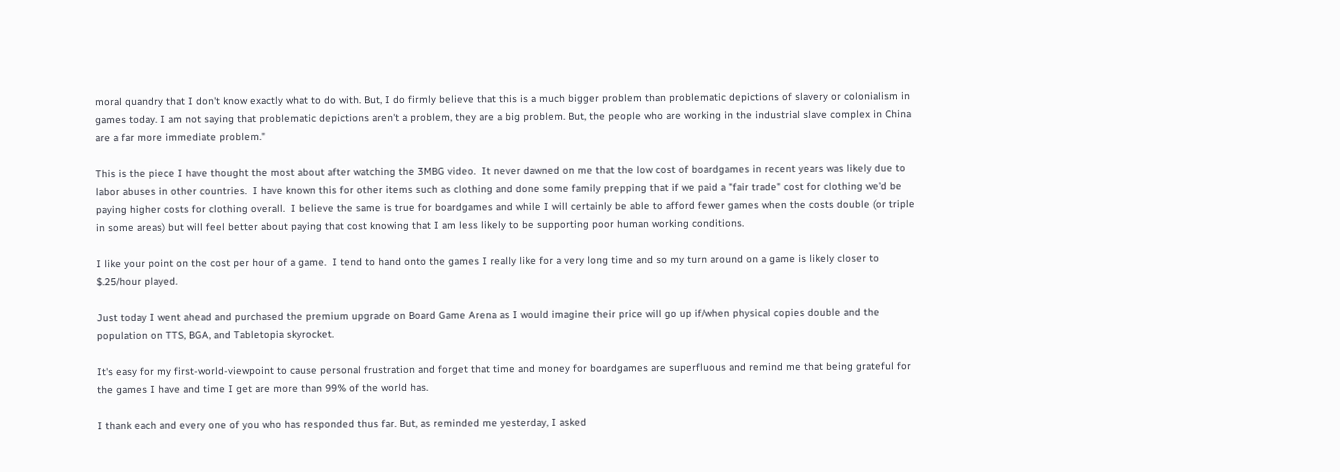moral quandry that I don't know exactly what to do with. But, I do firmly believe that this is a much bigger problem than problematic depictions of slavery or colonialism in games today. I am not saying that problematic depictions aren't a problem, they are a big problem. But, the people who are working in the industrial slave complex in China are a far more immediate problem."

This is the piece I have thought the most about after watching the 3MBG video.  It never dawned on me that the low cost of boardgames in recent years was likely due to labor abuses in other countries.  I have known this for other items such as clothing and done some family prepping that if we paid a "fair trade" cost for clothing we'd be paying higher costs for clothing overall.  I believe the same is true for boardgames and while I will certainly be able to afford fewer games when the costs double (or triple in some areas) but will feel better about paying that cost knowing that I am less likely to be supporting poor human working conditions.

I like your point on the cost per hour of a game.  I tend to hand onto the games I really like for a very long time and so my turn around on a game is likely closer to $.25/hour played.

Just today I went ahead and purchased the premium upgrade on Board Game Arena as I would imagine their price will go up if/when physical copies double and the population on TTS, BGA, and Tabletopia skyrocket.

It's easy for my first-world-viewpoint to cause personal frustration and forget that time and money for boardgames are superfluous and remind me that being grateful for the games I have and time I get are more than 99% of the world has.

I thank each and every one of you who has responded thus far. But, as reminded me yesterday, I asked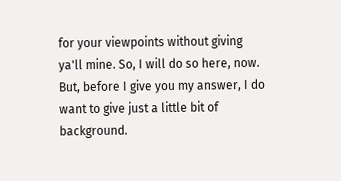for your viewpoints without giving ya'll mine. So, I will do so here, now. But, before I give you my answer, I do want to give just a little bit of background.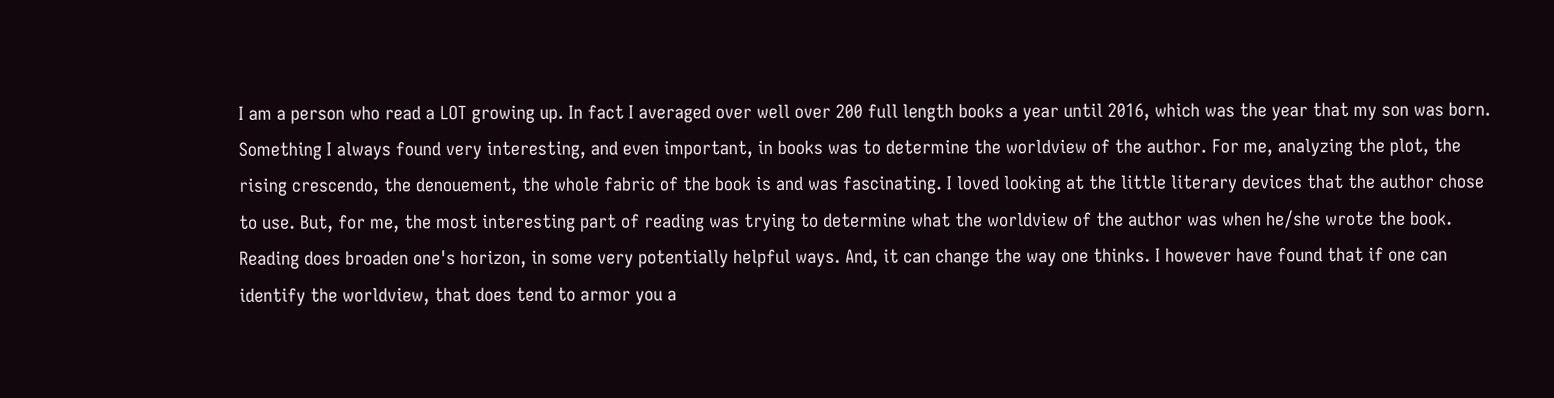I am a person who read a LOT growing up. In fact I averaged over well over 200 full length books a year until 2016, which was the year that my son was born. Something I always found very interesting, and even important, in books was to determine the worldview of the author. For me, analyzing the plot, the rising crescendo, the denouement, the whole fabric of the book is and was fascinating. I loved looking at the little literary devices that the author chose to use. But, for me, the most interesting part of reading was trying to determine what the worldview of the author was when he/she wrote the book. Reading does broaden one's horizon, in some very potentially helpful ways. And, it can change the way one thinks. I however have found that if one can identify the worldview, that does tend to armor you a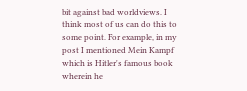bit against bad worldviews. I think most of us can do this to some point. For example, in my post I mentioned Mein Kampf which is Hitler's famous book wherein he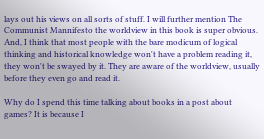lays out his views on all sorts of stuff. I will further mention The Communist Mannifesto the worldview in this book is super obvious. And, I think that most people with the bare modicum of logical thinking and historical knowledge won't have a problem reading it, they won't be swayed by it. They are aware of the worldview, usually before they even go and read it.

Why do I spend this time talking about books in a post about games? It is because I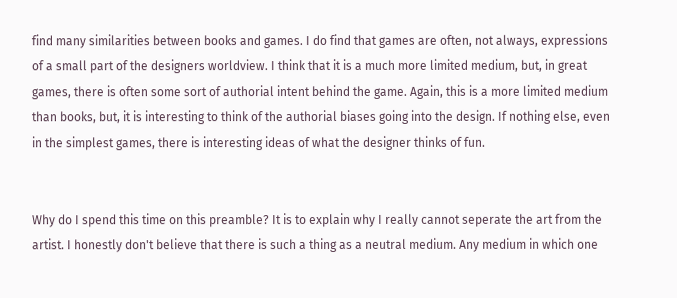find many similarities between books and games. I do find that games are often, not always, expressions of a small part of the designers worldview. I think that it is a much more limited medium, but, in great games, there is often some sort of authorial intent behind the game. Again, this is a more limited medium than books, but, it is interesting to think of the authorial biases going into the design. If nothing else, even in the simplest games, there is interesting ideas of what the designer thinks of fun.


Why do I spend this time on this preamble? It is to explain why I really cannot seperate the art from the artist. I honestly don't believe that there is such a thing as a neutral medium. Any medium in which one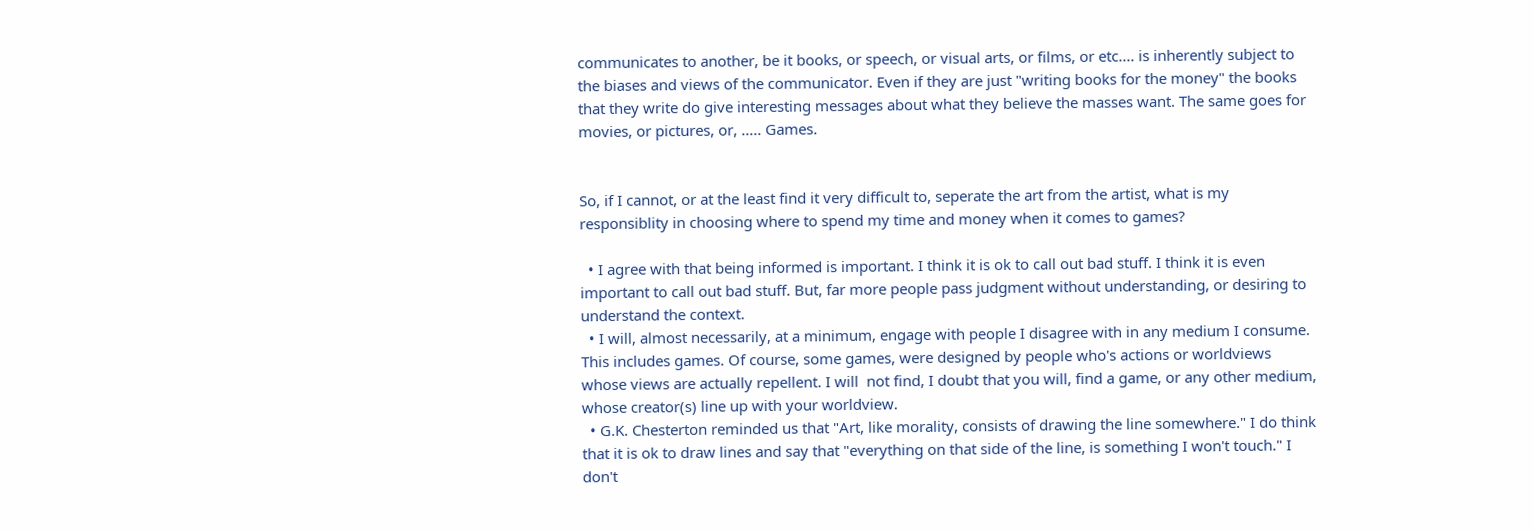communicates to another, be it books, or speech, or visual arts, or films, or etc.... is inherently subject to the biases and views of the communicator. Even if they are just "writing books for the money" the books that they write do give interesting messages about what they believe the masses want. The same goes for movies, or pictures, or, ..... Games.


So, if I cannot, or at the least find it very difficult to, seperate the art from the artist, what is my responsiblity in choosing where to spend my time and money when it comes to games?

  • I agree with that being informed is important. I think it is ok to call out bad stuff. I think it is even important to call out bad stuff. But, far more people pass judgment without understanding, or desiring to understand the context.
  • I will, almost necessarily, at a minimum, engage with people I disagree with in any medium I consume. This includes games. Of course, some games, were designed by people who's actions or worldviews whose views are actually repellent. I will  not find, I doubt that you will, find a game, or any other medium, whose creator(s) line up with your worldview.
  • G.K. Chesterton reminded us that "Art, like morality, consists of drawing the line somewhere." I do think that it is ok to draw lines and say that "everything on that side of the line, is something I won't touch." I don't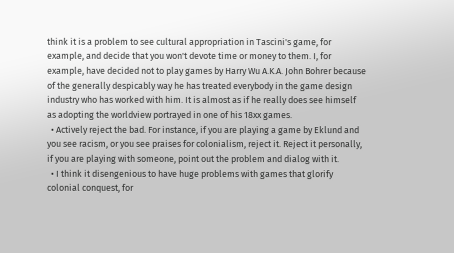think it is a problem to see cultural appropriation in Tascini's game, for example, and decide that you won't devote time or money to them. I, for example, have decided not to play games by Harry Wu A.K.A. John Bohrer because of the generally despicably way he has treated everybody in the game design industry who has worked with him. It is almost as if he really does see himself as adopting the worldview portrayed in one of his 18xx games.
  • Actively reject the bad. For instance, if you are playing a game by Eklund and you see racism, or you see praises for colonialism, reject it. Reject it personally, if you are playing with someone, point out the problem and dialog with it.
  • I think it disengenious to have huge problems with games that glorify colonial conquest, for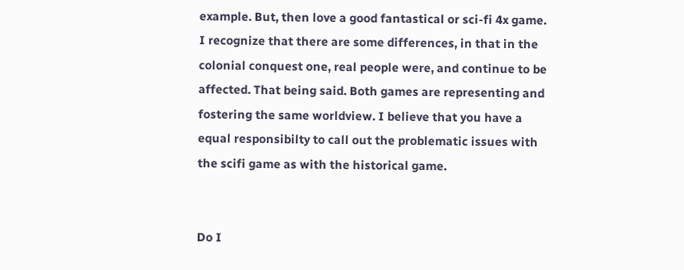example. But, then love a good fantastical or sci-fi 4x game. I recognize that there are some differences, in that in the colonial conquest one, real people were, and continue to be affected. That being said. Both games are representing and fostering the same worldview. I believe that you have a equal responsibilty to call out the problematic issues with the scifi game as with the historical game.


Do I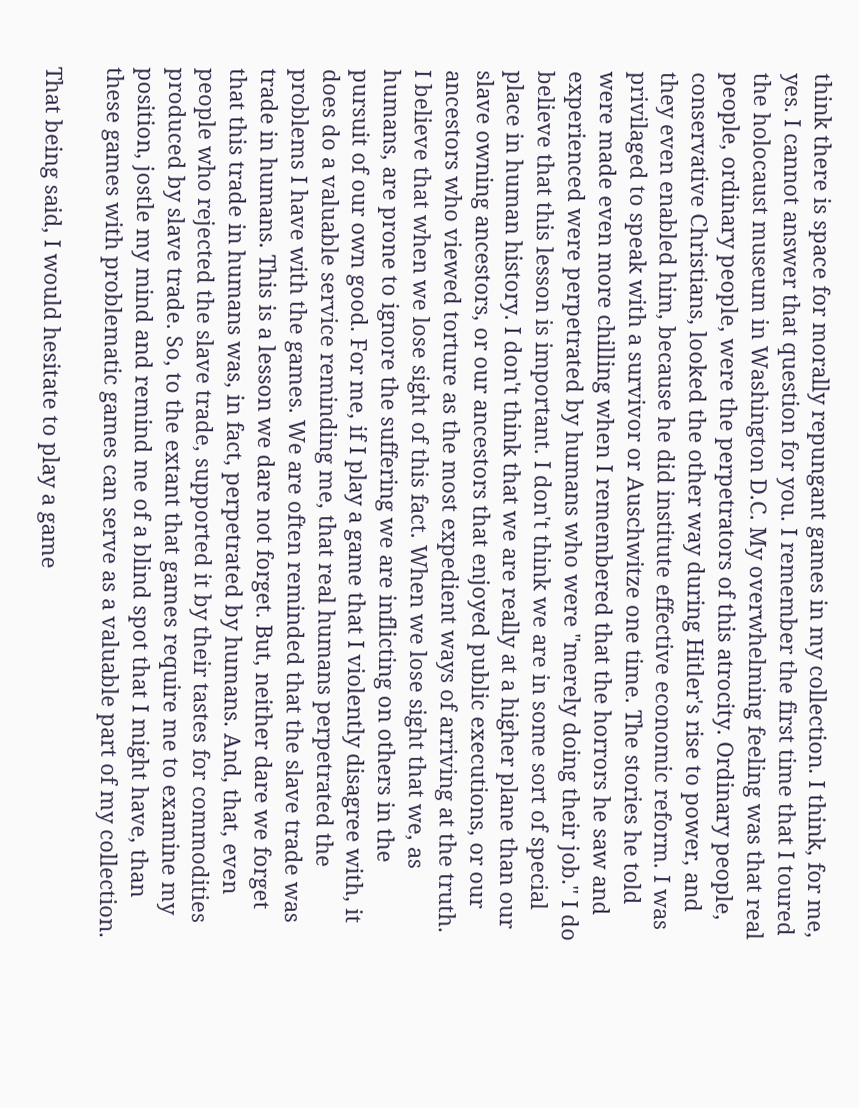think there is space for morally repungant games in my collection. I think, for me, yes. I cannot answer that question for you. I remember the first time that I toured the holocaust museum in Washington D.C. My overwhelming feeling was that real people, ordinary people, were the perpetrators of this atrocity. Ordinary people, conservative Christians, looked the other way during Hitler's rise to power, and they even enabled him, because he did institute effective economic reform. I was privilaged to speak with a survivor or Auschwitze one time. The stories he told were made even more chilling when I remembered that the horrors he saw and experienced were perpetrated by humans who were "merely doing their job." I do believe that this lesson is important. I don't think we are in some sort of special place in human history. I don't think that we are really at a higher plane than our slave owning ancestors, or our ancestors that enjoyed public executions, or our ancestors who viewed torture as the most expedient ways of arriving at the truth. I believe that when we lose sight of this fact. When we lose sight that we, as humans, are prone to ignore the suffering we are inflicting on others in the pursuit of our own good. For me, if I play a game that I violently disagree with, it does do a valuable service reminding me, that real humans perpetrated the problems I have with the games. We are often reminded that the slave trade was trade in humans. This is a lesson we dare not forget. But, neither dare we forget that this trade in humans was, in fact, perpetrated by humans. And, that, even people who rejected the slave trade, supported it by their tastes for commodities produced by slave trade. So, to the extant that games require me to examine my position, jostle my mind and remind me of a blind spot that I might have, than these games with problematic games can serve as a valuable part of my collection.

That being said, I would hesitate to play a game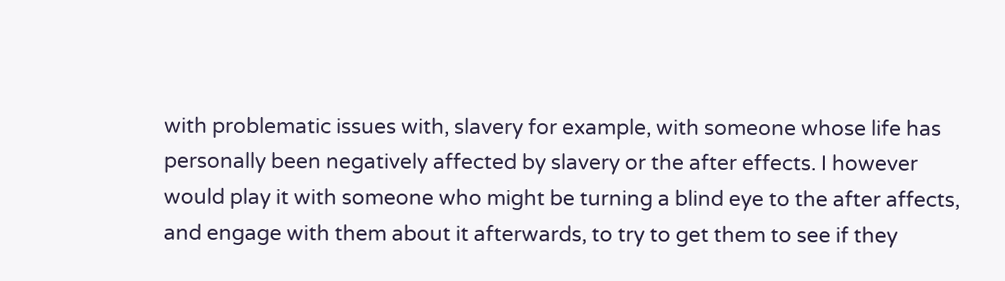with problematic issues with, slavery for example, with someone whose life has personally been negatively affected by slavery or the after effects. I however would play it with someone who might be turning a blind eye to the after affects, and engage with them about it afterwards, to try to get them to see if they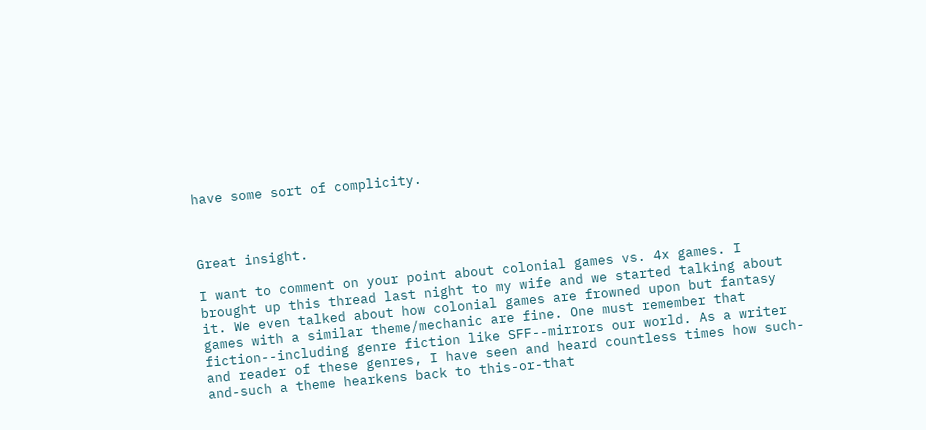have some sort of complicity.



Great insight.

I want to comment on your point about colonial games vs. 4x games. I brought up this thread last night to my wife and we started talking about it. We even talked about how colonial games are frowned upon but fantasy games with a similar theme/mechanic are fine. One must remember that fiction--including genre fiction like SFF--mirrors our world. As a writer and reader of these genres, I have seen and heard countless times how such-and-such a theme hearkens back to this-or-that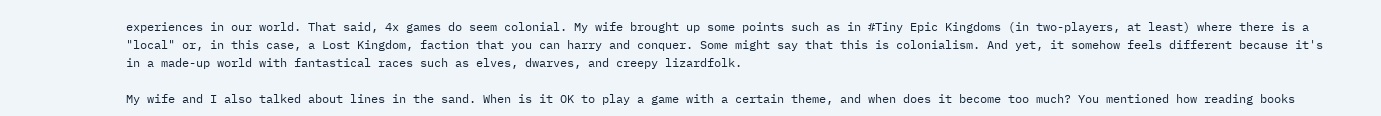experiences in our world. That said, 4x games do seem colonial. My wife brought up some points such as in #Tiny Epic Kingdoms (in two-players, at least) where there is a "local" or, in this case, a Lost Kingdom, faction that you can harry and conquer. Some might say that this is colonialism. And yet, it somehow feels different because it's in a made-up world with fantastical races such as elves, dwarves, and creepy lizardfolk.

My wife and I also talked about lines in the sand. When is it OK to play a game with a certain theme, and when does it become too much? You mentioned how reading books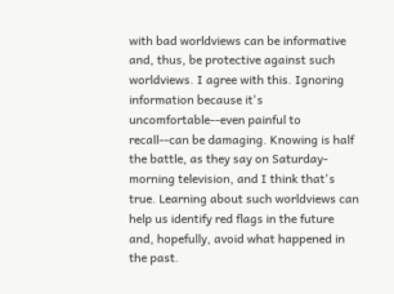with bad worldviews can be informative and, thus, be protective against such worldviews. I agree with this. Ignoring information because it's uncomfortable--even painful to recall--can be damaging. Knowing is half the battle, as they say on Saturday-morning television, and I think that's true. Learning about such worldviews can help us identify red flags in the future and, hopefully, avoid what happened in the past.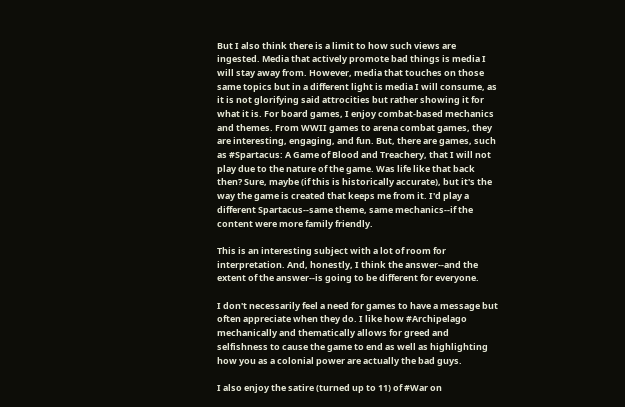But I also think there is a limit to how such views are ingested. Media that actively promote bad things is media I will stay away from. However, media that touches on those same topics but in a different light is media I will consume, as it is not glorifying said attrocities but rather showing it for what it is. For board games, I enjoy combat-based mechanics and themes. From WWII games to arena combat games, they are interesting, engaging, and fun. But, there are games, such as #Spartacus: A Game of Blood and Treachery, that I will not play due to the nature of the game. Was life like that back then? Sure, maybe (if this is historically accurate), but it's the way the game is created that keeps me from it. I'd play a different Spartacus--same theme, same mechanics--if the content were more family friendly.

This is an interesting subject with a lot of room for interpretation. And, honestly, I think the answer--and the extent of the answer--is going to be different for everyone.

I don't necessarily feel a need for games to have a message but often appreciate when they do. I like how #Archipelago mechanically and thematically allows for greed and selfishness to cause the game to end as well as highlighting how you as a colonial power are actually the bad guys.

I also enjoy the satire (turned up to 11) of #War on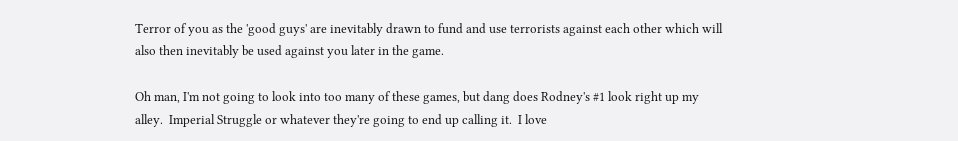Terror of you as the 'good guys' are inevitably drawn to fund and use terrorists against each other which will also then inevitably be used against you later in the game.

Oh man, I'm not going to look into too many of these games, but dang does Rodney's #1 look right up my alley.  Imperial Struggle or whatever they're going to end up calling it.  I love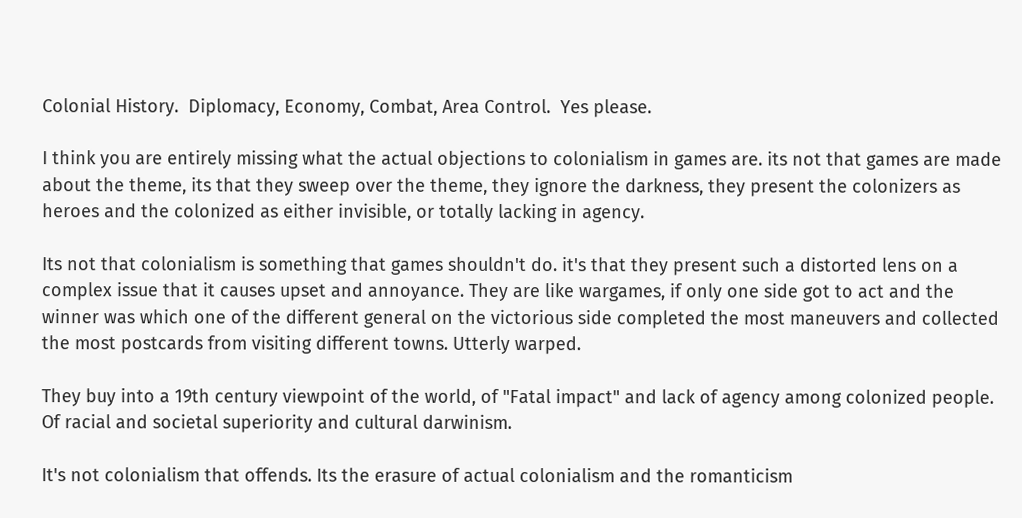Colonial History.  Diplomacy, Economy, Combat, Area Control.  Yes please.

I think you are entirely missing what the actual objections to colonialism in games are. its not that games are made about the theme, its that they sweep over the theme, they ignore the darkness, they present the colonizers as heroes and the colonized as either invisible, or totally lacking in agency.

Its not that colonialism is something that games shouldn't do. it's that they present such a distorted lens on a complex issue that it causes upset and annoyance. They are like wargames, if only one side got to act and the winner was which one of the different general on the victorious side completed the most maneuvers and collected the most postcards from visiting different towns. Utterly warped.

They buy into a 19th century viewpoint of the world, of "Fatal impact" and lack of agency among colonized people. Of racial and societal superiority and cultural darwinism.

It's not colonialism that offends. Its the erasure of actual colonialism and the romanticism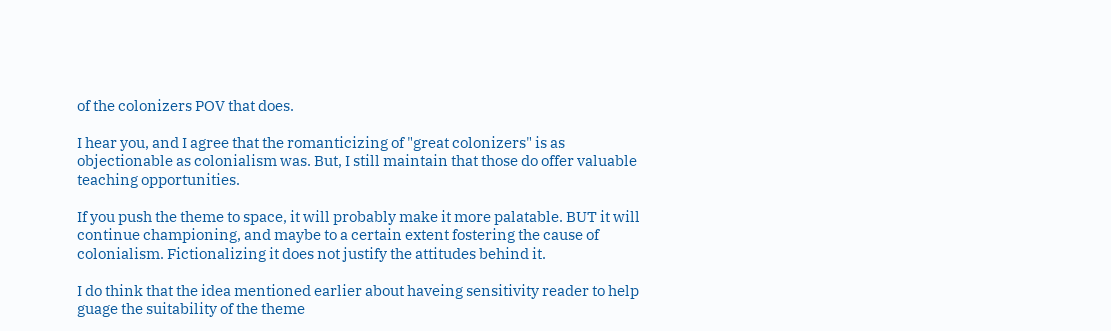of the colonizers POV that does.

I hear you, and I agree that the romanticizing of "great colonizers" is as objectionable as colonialism was. But, I still maintain that those do offer valuable teaching opportunities.

If you push the theme to space, it will probably make it more palatable. BUT it will continue championing, and maybe to a certain extent fostering the cause of colonialism. Fictionalizing it does not justify the attitudes behind it.

I do think that the idea mentioned earlier about haveing sensitivity reader to help guage the suitability of the theme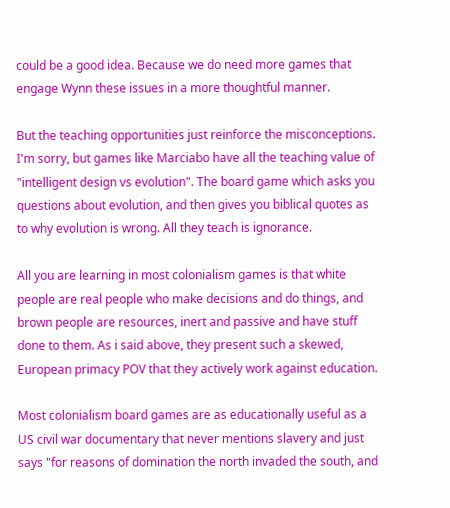could be a good idea. Because we do need more games that engage Wynn these issues in a more thoughtful manner.

But the teaching opportunities just reinforce the misconceptions. I'm sorry, but games like Marciabo have all the teaching value of "intelligent design vs evolution". The board game which asks you questions about evolution, and then gives you biblical quotes as to why evolution is wrong. All they teach is ignorance.

All you are learning in most colonialism games is that white people are real people who make decisions and do things, and brown people are resources, inert and passive and have stuff done to them. As i said above, they present such a skewed, European primacy POV that they actively work against education.

Most colonialism board games are as educationally useful as a US civil war documentary that never mentions slavery and just says "for reasons of domination the north invaded the south, and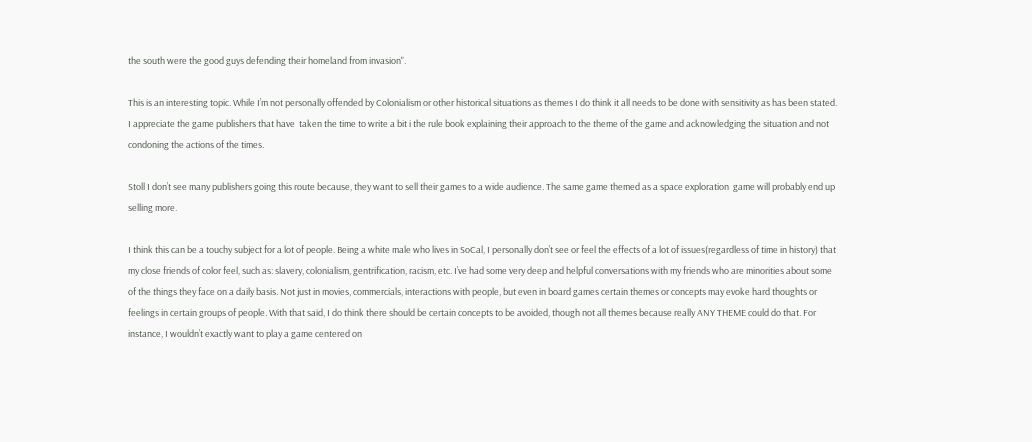the south were the good guys defending their homeland from invasion".

This is an interesting topic. While I’m not personally offended by Colonialism or other historical situations as themes I do think it all needs to be done with sensitivity as has been stated. I appreciate the game publishers that have  taken the time to write a bit i the rule book explaining their approach to the theme of the game and acknowledging the situation and not condoning the actions of the times.

Stoll I don’t see many publishers going this route because, they want to sell their games to a wide audience. The same game themed as a space exploration  game will probably end up selling more.

I think this can be a touchy subject for a lot of people. Being a white male who lives in SoCal, I personally don’t see or feel the effects of a lot of issues(regardless of time in history) that my close friends of color feel, such as: slavery, colonialism, gentrification, racism, etc. I’ve had some very deep and helpful conversations with my friends who are minorities about some of the things they face on a daily basis. Not just in movies, commercials, interactions with people, but even in board games certain themes or concepts may evoke hard thoughts or feelings in certain groups of people. With that said, I do think there should be certain concepts to be avoided, though not all themes because really ANY THEME could do that. For instance, I wouldn’t exactly want to play a game centered on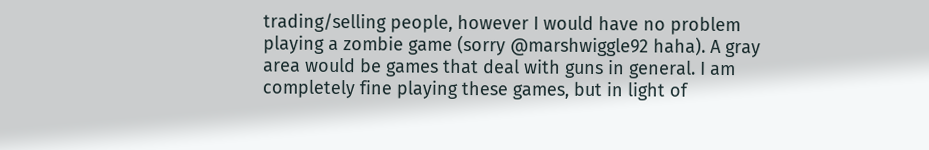trading/selling people, however I would have no problem playing a zombie game (sorry @marshwiggle92 haha). A gray area would be games that deal with guns in general. I am completely fine playing these games, but in light of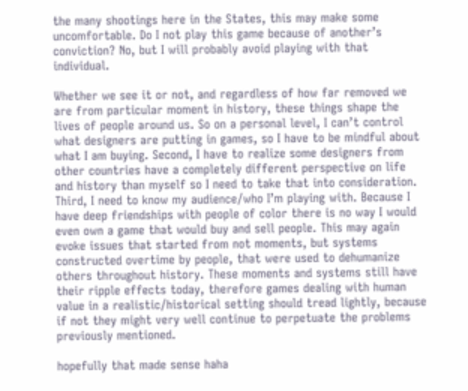the many shootings here in the States, this may make some uncomfortable. Do I not play this game because of another’s conviction? No, but I will probably avoid playing with that individual.

Whether we see it or not, and regardless of how far removed we are from particular moment in history, these things shape the lives of people around us. So on a personal level, I can’t control what designers are putting in games, so I have to be mindful about what I am buying. Second, I have to realize some designers from other countries have a completely different perspective on life and history than myself so I need to take that into consideration. Third, I need to know my audience/who I’m playing with. Because I have deep friendships with people of color there is no way I would even own a game that would buy and sell people. This may again evoke issues that started from not moments, but systems constructed overtime by people, that were used to dehumanize others throughout history. These moments and systems still have their ripple effects today, therefore games dealing with human value in a realistic/historical setting should tread lightly, because if not they might very well continue to perpetuate the problems previously mentioned.

hopefully that made sense haha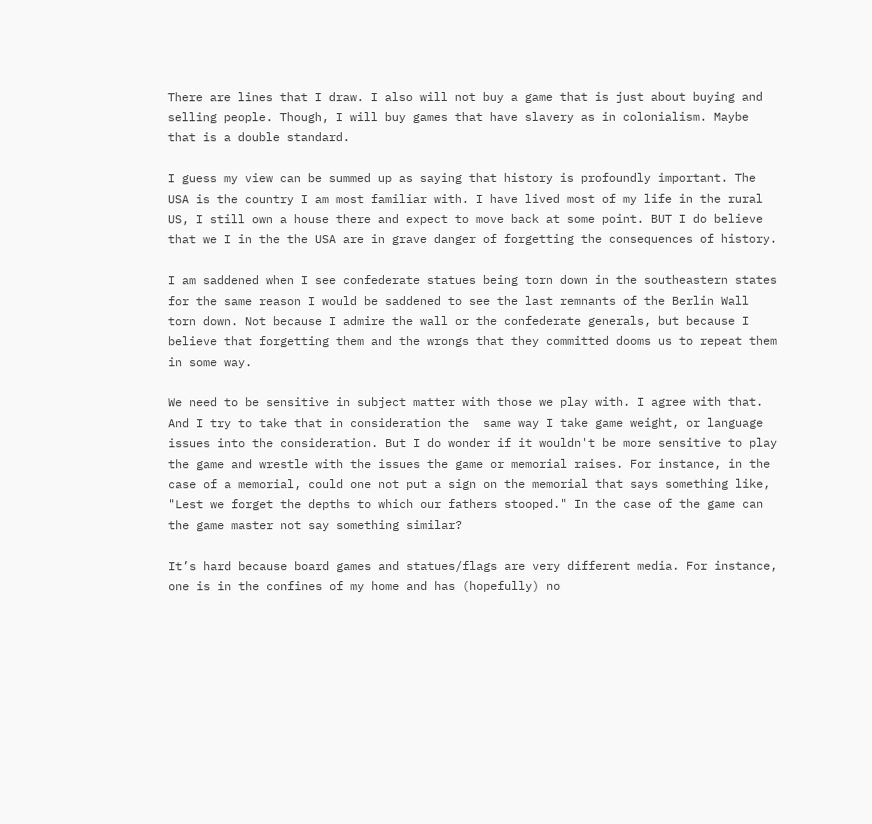There are lines that I draw. I also will not buy a game that is just about buying and selling people. Though, I will buy games that have slavery as in colonialism. Maybe that is a double standard.

I guess my view can be summed up as saying that history is profoundly important. The USA is the country I am most familiar with. I have lived most of my life in the rural US, I still own a house there and expect to move back at some point. BUT I do believe that we I in the the USA are in grave danger of forgetting the consequences of history.

I am saddened when I see confederate statues being torn down in the southeastern states for the same reason I would be saddened to see the last remnants of the Berlin Wall torn down. Not because I admire the wall or the confederate generals, but because I believe that forgetting them and the wrongs that they committed dooms us to repeat them in some way.

We need to be sensitive in subject matter with those we play with. I agree with that. And I try to take that in consideration the  same way I take game weight, or language issues into the consideration. But I do wonder if it wouldn't be more sensitive to play the game and wrestle with the issues the game or memorial raises. For instance, in the case of a memorial, could one not put a sign on the memorial that says something like, "Lest we forget the depths to which our fathers stooped." In the case of the game can the game master not say something similar?

It’s hard because board games and statues/flags are very different media. For instance, one is in the confines of my home and has (hopefully) no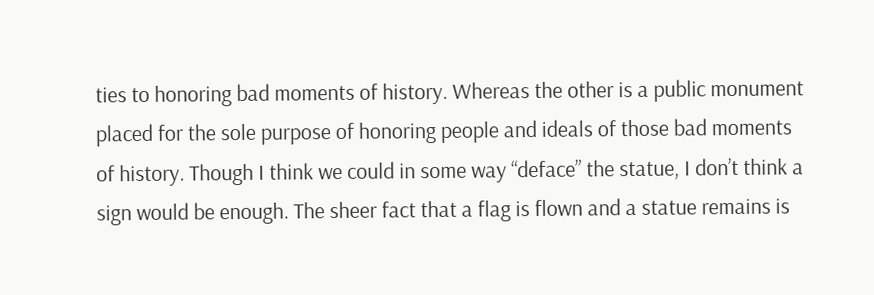ties to honoring bad moments of history. Whereas the other is a public monument placed for the sole purpose of honoring people and ideals of those bad moments of history. Though I think we could in some way “deface” the statue, I don’t think a sign would be enough. The sheer fact that a flag is flown and a statue remains is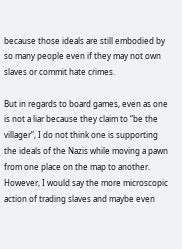because those ideals are still embodied by so many people even if they may not own slaves or commit hate crimes.

But in regards to board games, even as one is not a liar because they claim to “be the villager”, I do not think one is supporting the ideals of the Nazis while moving a pawn from one place on the map to another. However, I would say the more microscopic action of trading slaves and maybe even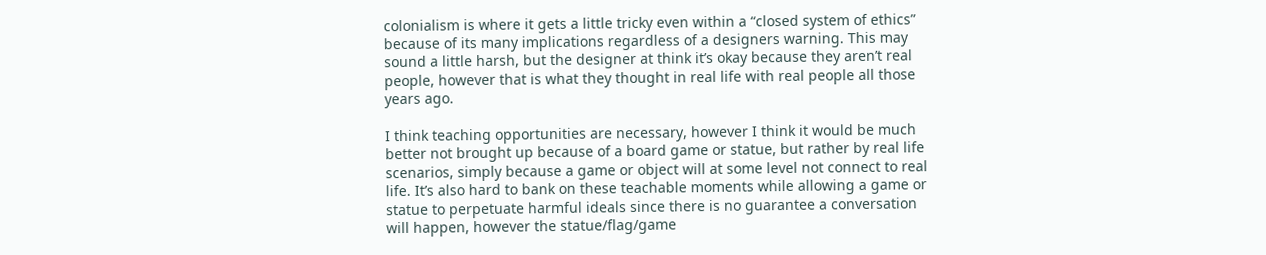colonialism is where it gets a little tricky even within a “closed system of ethics” because of its many implications regardless of a designers warning. This may sound a little harsh, but the designer at think it’s okay because they aren’t real people, however that is what they thought in real life with real people all those years ago.

I think teaching opportunities are necessary, however I think it would be much better not brought up because of a board game or statue, but rather by real life scenarios, simply because a game or object will at some level not connect to real life. It’s also hard to bank on these teachable moments while allowing a game or statue to perpetuate harmful ideals since there is no guarantee a conversation will happen, however the statue/flag/game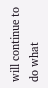will continue to do what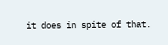it does in spite of that.